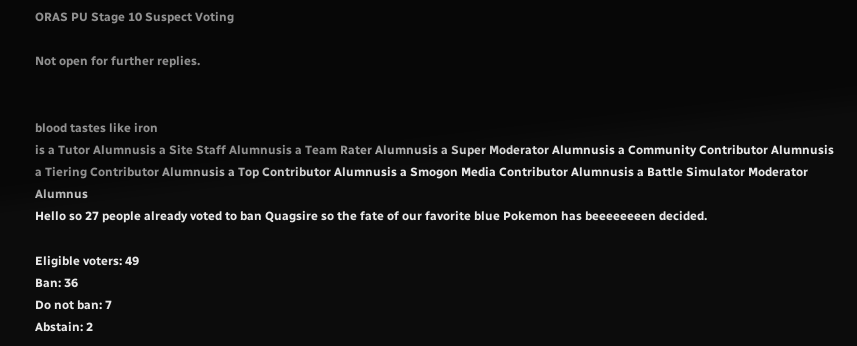ORAS PU Stage 10 Suspect Voting

Not open for further replies.


blood tastes like iron
is a Tutor Alumnusis a Site Staff Alumnusis a Team Rater Alumnusis a Super Moderator Alumnusis a Community Contributor Alumnusis a Tiering Contributor Alumnusis a Top Contributor Alumnusis a Smogon Media Contributor Alumnusis a Battle Simulator Moderator Alumnus
Hello so 27 people already voted to ban Quagsire so the fate of our favorite blue Pokemon has beeeeeeeen decided.

Eligible voters: 49
Ban: 36
Do not ban: 7
Abstain: 2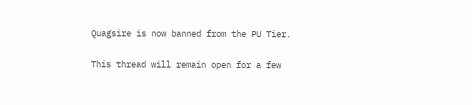Quagsire is now banned from the PU Tier.

This thread will remain open for a few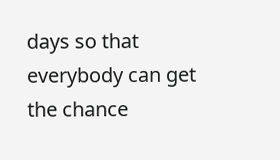days so that everybody can get the chance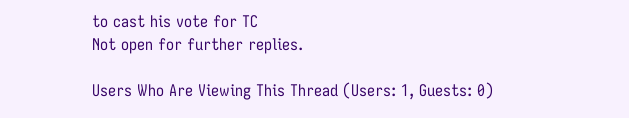to cast his vote for TC
Not open for further replies.

Users Who Are Viewing This Thread (Users: 1, Guests: 0)